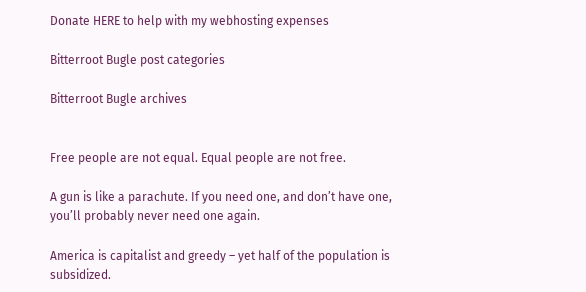Donate HERE to help with my webhosting expenses

Bitterroot Bugle post categories

Bitterroot Bugle archives


Free people are not equal. Equal people are not free.

A gun is like a parachute. If you need one, and don’t have one, you’ll probably never need one again.

America is capitalist and greedy – yet half of the population is subsidized.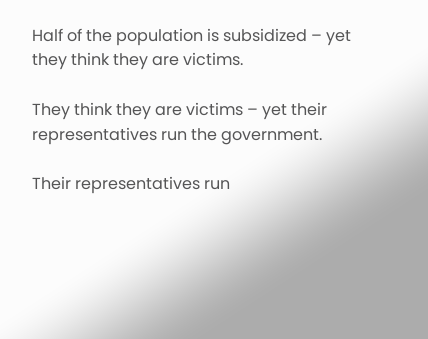Half of the population is subsidized – yet they think they are victims.

They think they are victims – yet their representatives run the government.

Their representatives run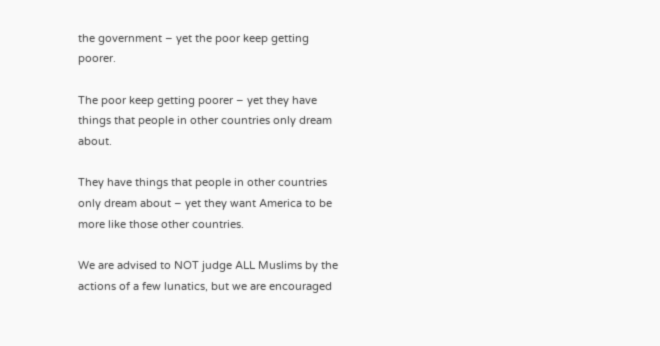the government – yet the poor keep getting poorer.

The poor keep getting poorer – yet they have things that people in other countries only dream about.

They have things that people in other countries only dream about – yet they want America to be more like those other countries.

We are advised to NOT judge ALL Muslims by the actions of a few lunatics, but we are encouraged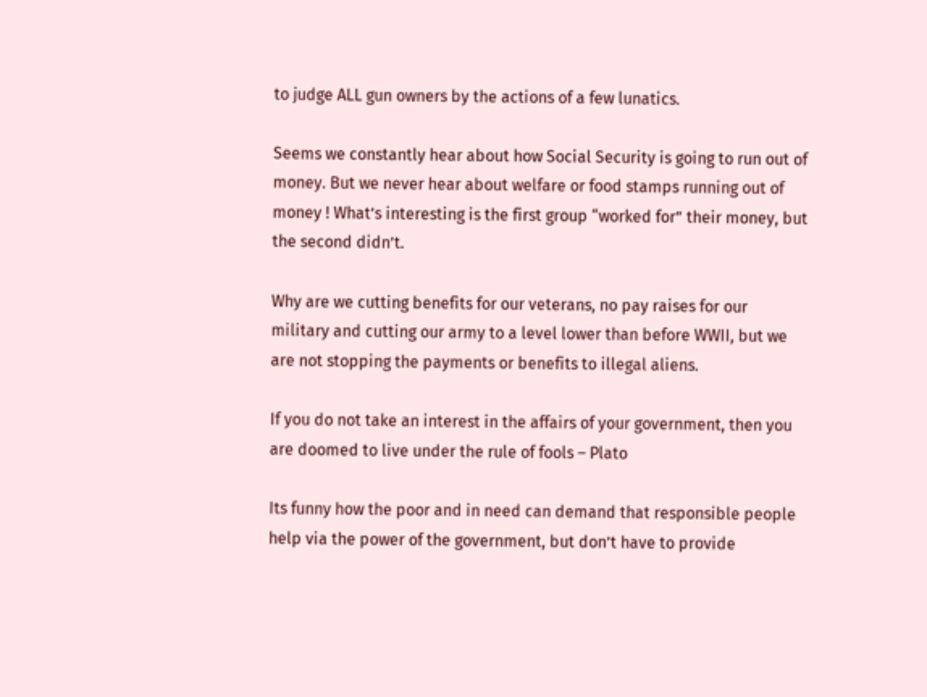to judge ALL gun owners by the actions of a few lunatics.

Seems we constantly hear about how Social Security is going to run out of money. But we never hear about welfare or food stamps running out of money ! What’s interesting is the first group “worked for” their money, but the second didn’t.

Why are we cutting benefits for our veterans, no pay raises for our military and cutting our army to a level lower than before WWII, but we are not stopping the payments or benefits to illegal aliens.

If you do not take an interest in the affairs of your government, then you are doomed to live under the rule of fools – Plato

Its funny how the poor and in need can demand that responsible people help via the power of the government, but don’t have to provide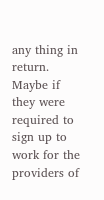any thing in return. Maybe if they were required to sign up to work for the providers of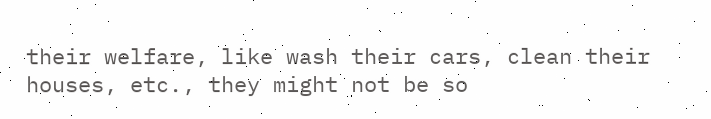their welfare, like wash their cars, clean their houses, etc., they might not be so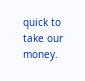quick to take our money.